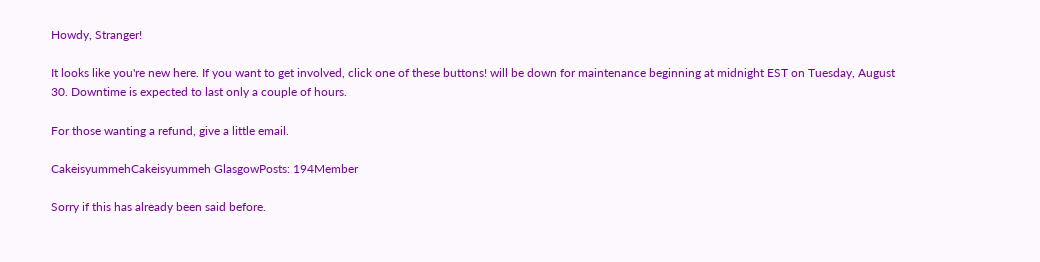Howdy, Stranger!

It looks like you're new here. If you want to get involved, click one of these buttons! will be down for maintenance beginning at midnight EST on Tuesday, August 30. Downtime is expected to last only a couple of hours.

For those wanting a refund, give a little email.

CakeisyummehCakeisyummeh GlasgowPosts: 194Member

Sorry if this has already been said before.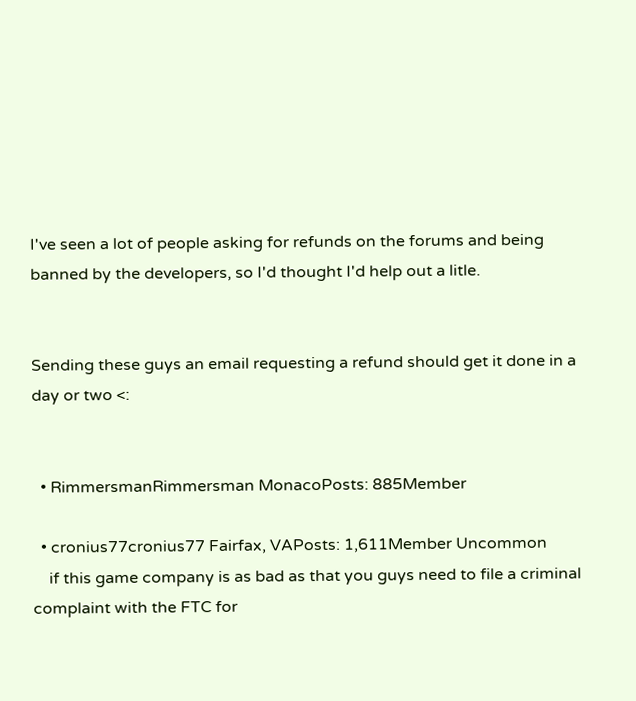I've seen a lot of people asking for refunds on the forums and being banned by the developers, so I'd thought I'd help out a litle.


Sending these guys an email requesting a refund should get it done in a day or two <:


  • RimmersmanRimmersman MonacoPosts: 885Member

  • cronius77cronius77 Fairfax, VAPosts: 1,611Member Uncommon
    if this game company is as bad as that you guys need to file a criminal complaint with the FTC for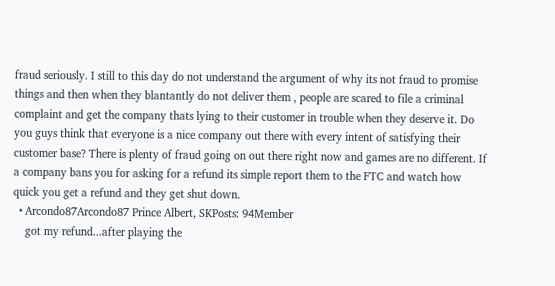fraud seriously. I still to this day do not understand the argument of why its not fraud to promise things and then when they blantantly do not deliver them , people are scared to file a criminal complaint and get the company thats lying to their customer in trouble when they deserve it. Do you guys think that everyone is a nice company out there with every intent of satisfying their customer base? There is plenty of fraud going on out there right now and games are no different. If a company bans you for asking for a refund its simple report them to the FTC and watch how quick you get a refund and they get shut down.
  • Arcondo87Arcondo87 Prince Albert, SKPosts: 94Member
    got my refund...after playing the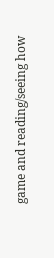game and reading/seeing how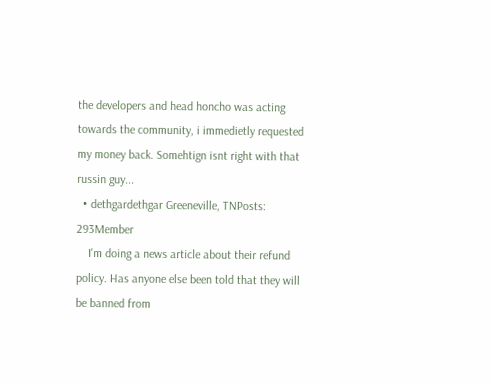the developers and head honcho was acting towards the community, i immedietly requested my money back. Somehtign isnt right with that russin guy...
  • dethgardethgar Greeneville, TNPosts: 293Member
    I'm doing a news article about their refund policy. Has anyone else been told that they will be banned from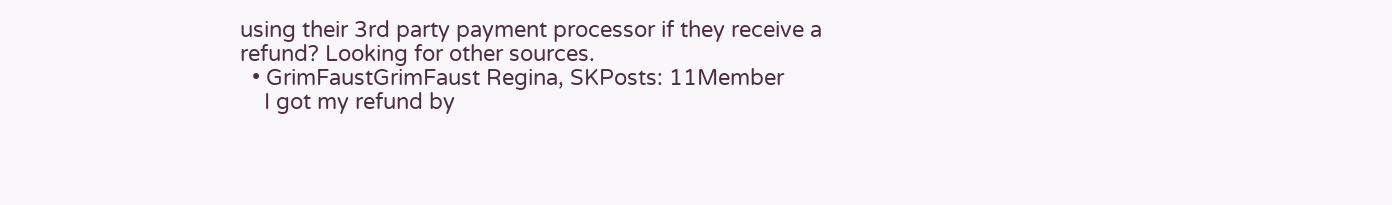using their 3rd party payment processor if they receive a refund? Looking for other sources.
  • GrimFaustGrimFaust Regina, SKPosts: 11Member
    I got my refund by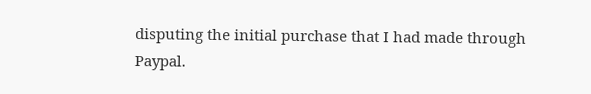disputing the initial purchase that I had made through Paypal.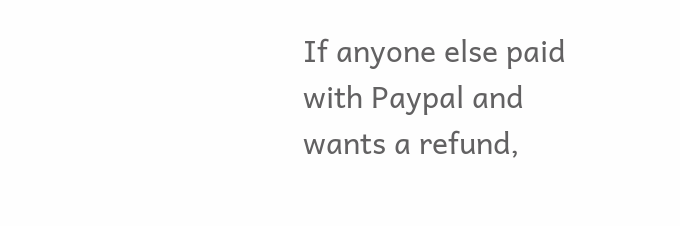If anyone else paid with Paypal and wants a refund,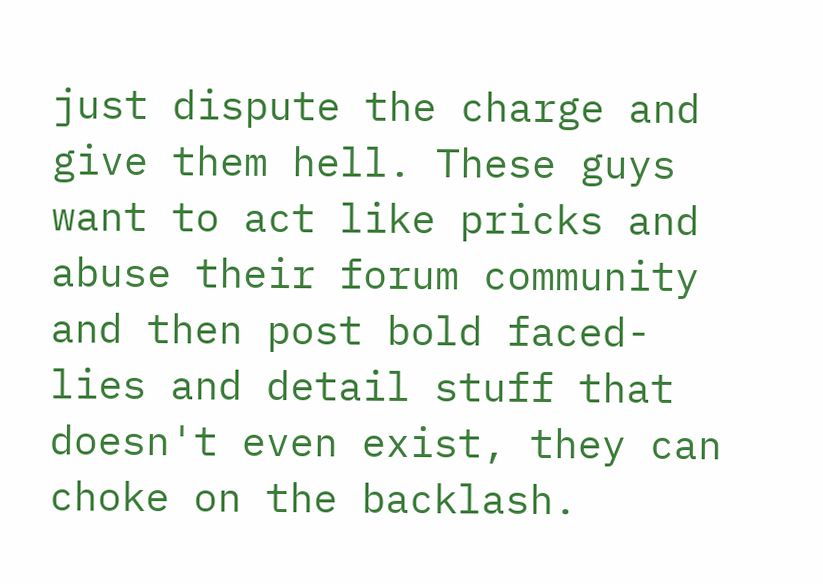just dispute the charge and give them hell. These guys want to act like pricks and abuse their forum community and then post bold faced-lies and detail stuff that doesn't even exist, they can choke on the backlash.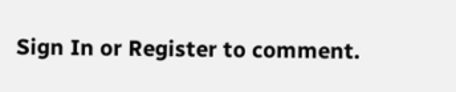Sign In or Register to comment.